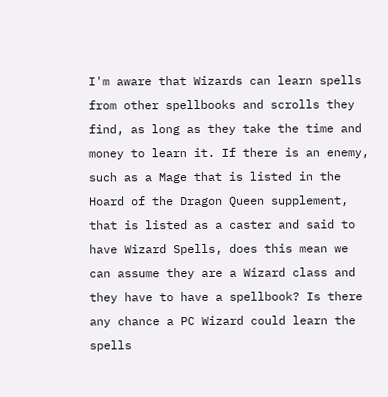I'm aware that Wizards can learn spells from other spellbooks and scrolls they find, as long as they take the time and money to learn it. If there is an enemy, such as a Mage that is listed in the Hoard of the Dragon Queen supplement, that is listed as a caster and said to have Wizard Spells, does this mean we can assume they are a Wizard class and they have to have a spellbook? Is there any chance a PC Wizard could learn the spells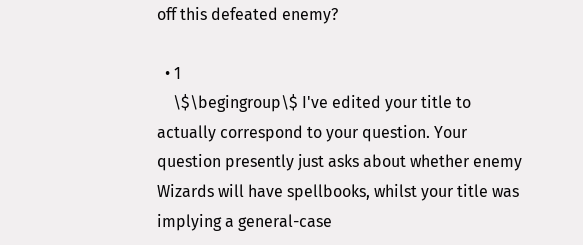off this defeated enemy?

  • 1
    \$\begingroup\$ I've edited your title to actually correspond to your question. Your question presently just asks about whether enemy Wizards will have spellbooks, whilst your title was implying a general-case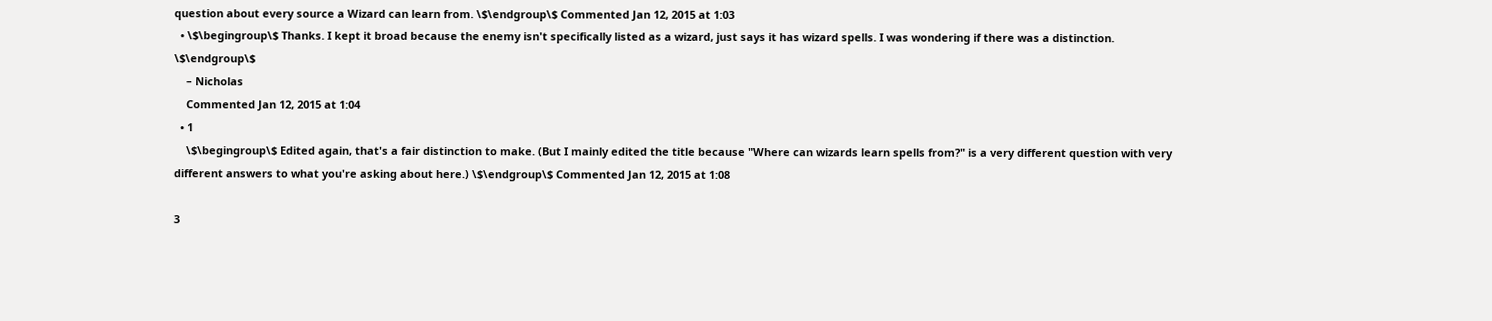question about every source a Wizard can learn from. \$\endgroup\$ Commented Jan 12, 2015 at 1:03
  • \$\begingroup\$ Thanks. I kept it broad because the enemy isn't specifically listed as a wizard, just says it has wizard spells. I was wondering if there was a distinction. \$\endgroup\$
    – Nicholas
    Commented Jan 12, 2015 at 1:04
  • 1
    \$\begingroup\$ Edited again, that's a fair distinction to make. (But I mainly edited the title because "Where can wizards learn spells from?" is a very different question with very different answers to what you're asking about here.) \$\endgroup\$ Commented Jan 12, 2015 at 1:08

3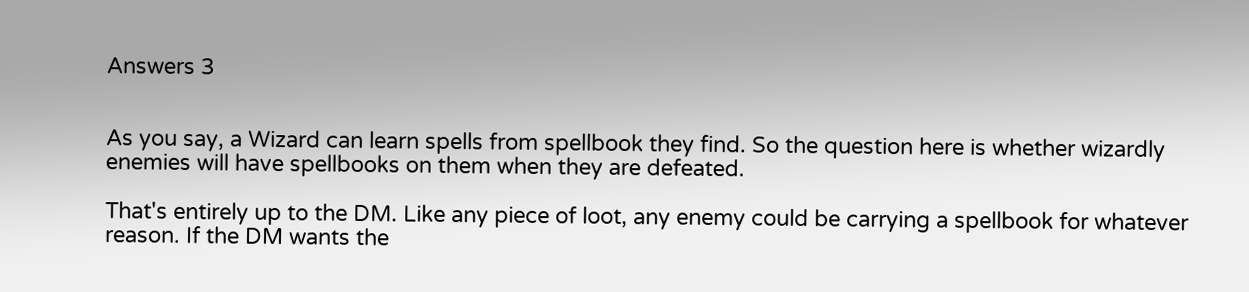Answers 3


As you say, a Wizard can learn spells from spellbook they find. So the question here is whether wizardly enemies will have spellbooks on them when they are defeated.

That's entirely up to the DM. Like any piece of loot, any enemy could be carrying a spellbook for whatever reason. If the DM wants the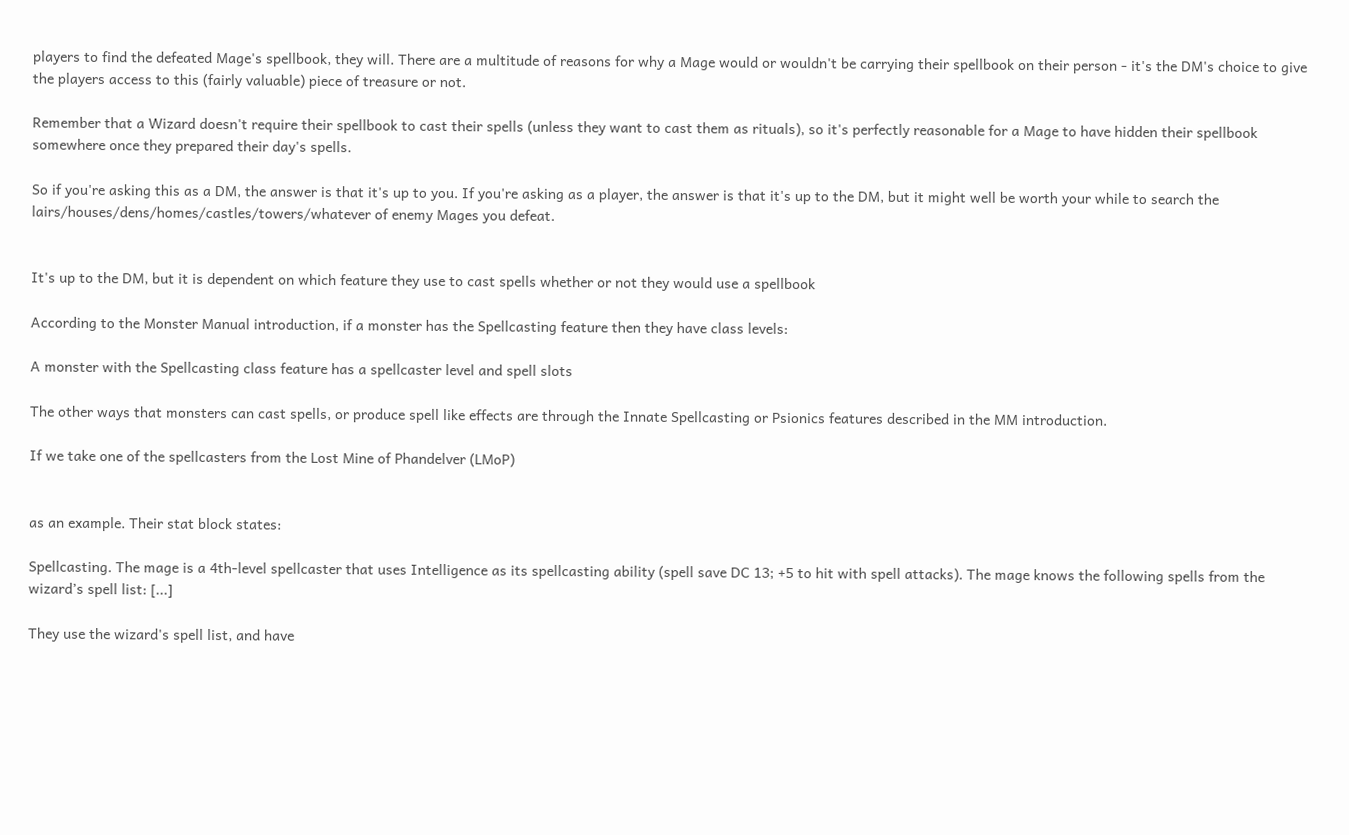players to find the defeated Mage's spellbook, they will. There are a multitude of reasons for why a Mage would or wouldn't be carrying their spellbook on their person - it's the DM's choice to give the players access to this (fairly valuable) piece of treasure or not.

Remember that a Wizard doesn't require their spellbook to cast their spells (unless they want to cast them as rituals), so it's perfectly reasonable for a Mage to have hidden their spellbook somewhere once they prepared their day's spells.

So if you're asking this as a DM, the answer is that it's up to you. If you're asking as a player, the answer is that it's up to the DM, but it might well be worth your while to search the lairs/houses/dens/homes/castles/towers/whatever of enemy Mages you defeat.


It's up to the DM, but it is dependent on which feature they use to cast spells whether or not they would use a spellbook

According to the Monster Manual introduction, if a monster has the Spellcasting feature then they have class levels:

A monster with the Spellcasting class feature has a spellcaster level and spell slots

The other ways that monsters can cast spells, or produce spell like effects are through the Innate Spellcasting or Psionics features described in the MM introduction.

If we take one of the spellcasters from the Lost Mine of Phandelver (LMoP)


as an example. Their stat block states:

Spellcasting. The mage is a 4th-level spellcaster that uses Intelligence as its spellcasting ability (spell save DC 13; +5 to hit with spell attacks). The mage knows the following spells from the wizard’s spell list: [...]

They use the wizard's spell list, and have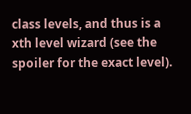class levels, and thus is a xth level wizard (see the spoiler for the exact level).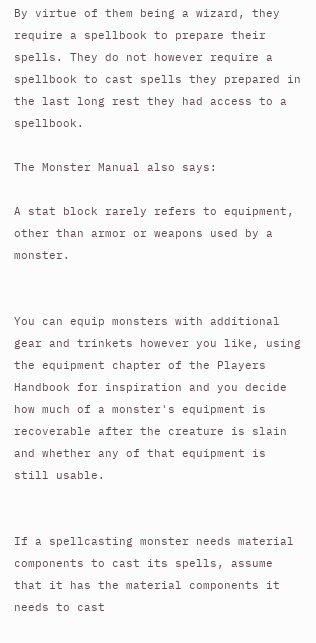By virtue of them being a wizard, they require a spellbook to prepare their spells. They do not however require a spellbook to cast spells they prepared in the last long rest they had access to a spellbook.

The Monster Manual also says:

A stat block rarely refers to equipment, other than armor or weapons used by a monster.


You can equip monsters with additional gear and trinkets however you like, using the equipment chapter of the Players Handbook for inspiration and you decide how much of a monster's equipment is recoverable after the creature is slain and whether any of that equipment is still usable.


If a spellcasting monster needs material components to cast its spells, assume that it has the material components it needs to cast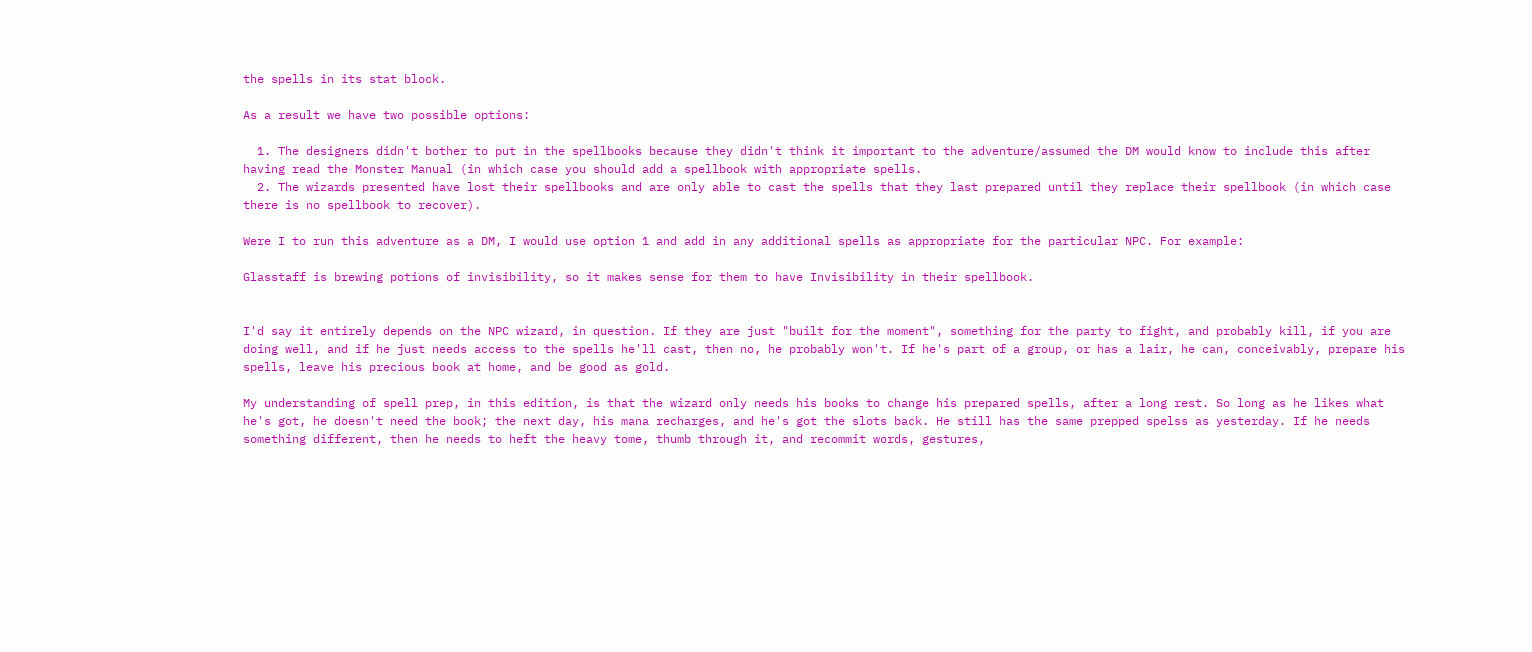the spells in its stat block.

As a result we have two possible options:

  1. The designers didn't bother to put in the spellbooks because they didn't think it important to the adventure/assumed the DM would know to include this after having read the Monster Manual (in which case you should add a spellbook with appropriate spells.
  2. The wizards presented have lost their spellbooks and are only able to cast the spells that they last prepared until they replace their spellbook (in which case there is no spellbook to recover).

Were I to run this adventure as a DM, I would use option 1 and add in any additional spells as appropriate for the particular NPC. For example:

Glasstaff is brewing potions of invisibility, so it makes sense for them to have Invisibility in their spellbook.


I'd say it entirely depends on the NPC wizard, in question. If they are just "built for the moment", something for the party to fight, and probably kill, if you are doing well, and if he just needs access to the spells he'll cast, then no, he probably won't. If he's part of a group, or has a lair, he can, conceivably, prepare his spells, leave his precious book at home, and be good as gold.

My understanding of spell prep, in this edition, is that the wizard only needs his books to change his prepared spells, after a long rest. So long as he likes what he's got, he doesn't need the book; the next day, his mana recharges, and he's got the slots back. He still has the same prepped spelss as yesterday. If he needs something different, then he needs to heft the heavy tome, thumb through it, and recommit words, gestures,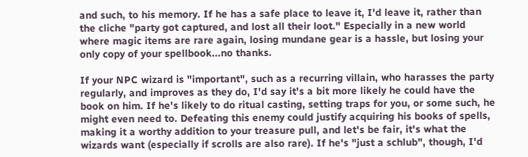and such, to his memory. If he has a safe place to leave it, I'd leave it, rather than the cliche "party got captured, and lost all their loot." Especially in a new world where magic items are rare again, losing mundane gear is a hassle, but losing your only copy of your spellbook...no thanks.

If your NPC wizard is "important", such as a recurring villain, who harasses the party regularly, and improves as they do, I'd say it's a bit more likely he could have the book on him. If he's likely to do ritual casting, setting traps for you, or some such, he might even need to. Defeating this enemy could justify acquiring his books of spells, making it a worthy addition to your treasure pull, and let's be fair, it's what the wizards want (especially if scrolls are also rare). If he's "just a schlub", though, I'd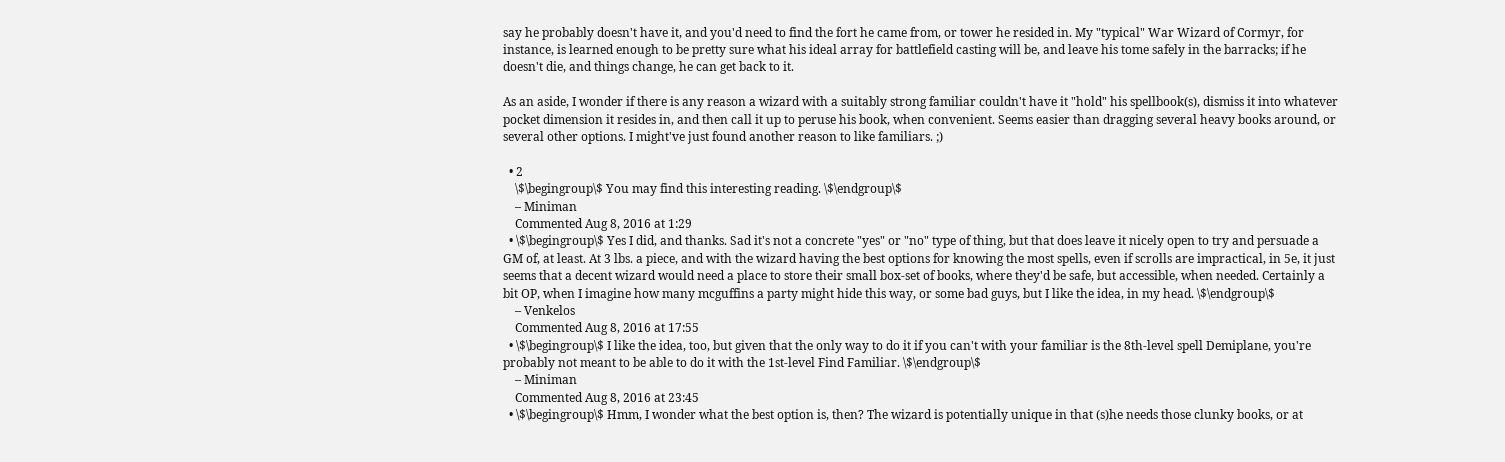say he probably doesn't have it, and you'd need to find the fort he came from, or tower he resided in. My "typical" War Wizard of Cormyr, for instance, is learned enough to be pretty sure what his ideal array for battlefield casting will be, and leave his tome safely in the barracks; if he doesn't die, and things change, he can get back to it.

As an aside, I wonder if there is any reason a wizard with a suitably strong familiar couldn't have it "hold" his spellbook(s), dismiss it into whatever pocket dimension it resides in, and then call it up to peruse his book, when convenient. Seems easier than dragging several heavy books around, or several other options. I might've just found another reason to like familiars. ;)

  • 2
    \$\begingroup\$ You may find this interesting reading. \$\endgroup\$
    – Miniman
    Commented Aug 8, 2016 at 1:29
  • \$\begingroup\$ Yes I did, and thanks. Sad it's not a concrete "yes" or "no" type of thing, but that does leave it nicely open to try and persuade a GM of, at least. At 3 lbs. a piece, and with the wizard having the best options for knowing the most spells, even if scrolls are impractical, in 5e, it just seems that a decent wizard would need a place to store their small box-set of books, where they'd be safe, but accessible, when needed. Certainly a bit OP, when I imagine how many mcguffins a party might hide this way, or some bad guys, but I like the idea, in my head. \$\endgroup\$
    – Venkelos
    Commented Aug 8, 2016 at 17:55
  • \$\begingroup\$ I like the idea, too, but given that the only way to do it if you can't with your familiar is the 8th-level spell Demiplane, you're probably not meant to be able to do it with the 1st-level Find Familiar. \$\endgroup\$
    – Miniman
    Commented Aug 8, 2016 at 23:45
  • \$\begingroup\$ Hmm, I wonder what the best option is, then? The wizard is potentially unique in that (s)he needs those clunky books, or at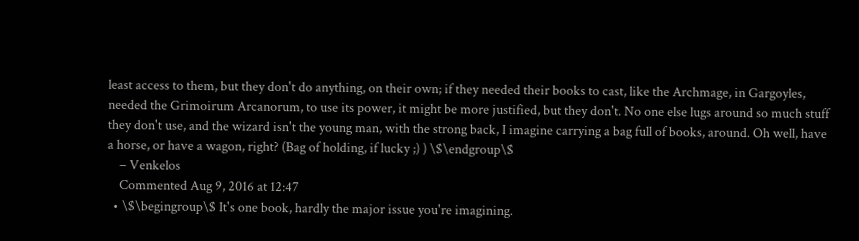least access to them, but they don't do anything, on their own; if they needed their books to cast, like the Archmage, in Gargoyles, needed the Grimoirum Arcanorum, to use its power, it might be more justified, but they don't. No one else lugs around so much stuff they don't use, and the wizard isn't the young man, with the strong back, I imagine carrying a bag full of books, around. Oh well, have a horse, or have a wagon, right? (Bag of holding, if lucky ;) ) \$\endgroup\$
    – Venkelos
    Commented Aug 9, 2016 at 12:47
  • \$\begingroup\$ It's one book, hardly the major issue you're imagining.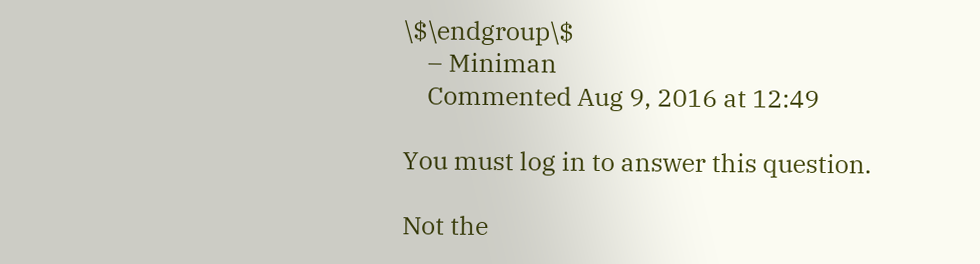\$\endgroup\$
    – Miniman
    Commented Aug 9, 2016 at 12:49

You must log in to answer this question.

Not the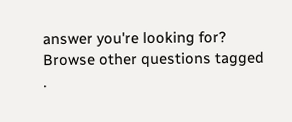answer you're looking for? Browse other questions tagged .